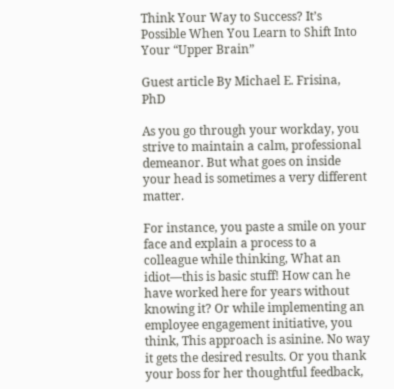Think Your Way to Success? It’s Possible When You Learn to Shift Into Your “Upper Brain”

Guest article By Michael E. Frisina, PhD

As you go through your workday, you strive to maintain a calm, professional demeanor. But what goes on inside your head is sometimes a very different matter.

For instance, you paste a smile on your face and explain a process to a colleague while thinking, What an idiot—this is basic stuff! How can he have worked here for years without knowing it? Or while implementing an employee engagement initiative, you think, This approach is asinine. No way it gets the desired results. Or you thank your boss for her thoughtful feedback,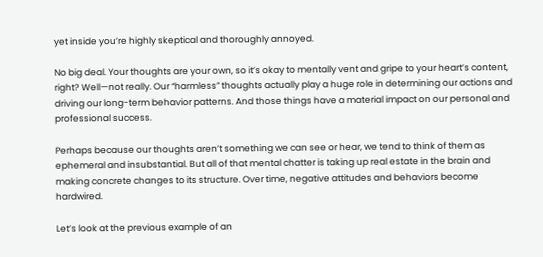yet inside you’re highly skeptical and thoroughly annoyed.

No big deal. Your thoughts are your own, so it’s okay to mentally vent and gripe to your heart’s content, right? Well—not really. Our “harmless” thoughts actually play a huge role in determining our actions and driving our long-term behavior patterns. And those things have a material impact on our personal and professional success.

Perhaps because our thoughts aren’t something we can see or hear, we tend to think of them as ephemeral and insubstantial. But all of that mental chatter is taking up real estate in the brain and making concrete changes to its structure. Over time, negative attitudes and behaviors become hardwired.

Let’s look at the previous example of an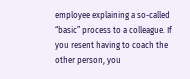employee explaining a so-called “basic” process to a colleague. If you resent having to coach the other person, you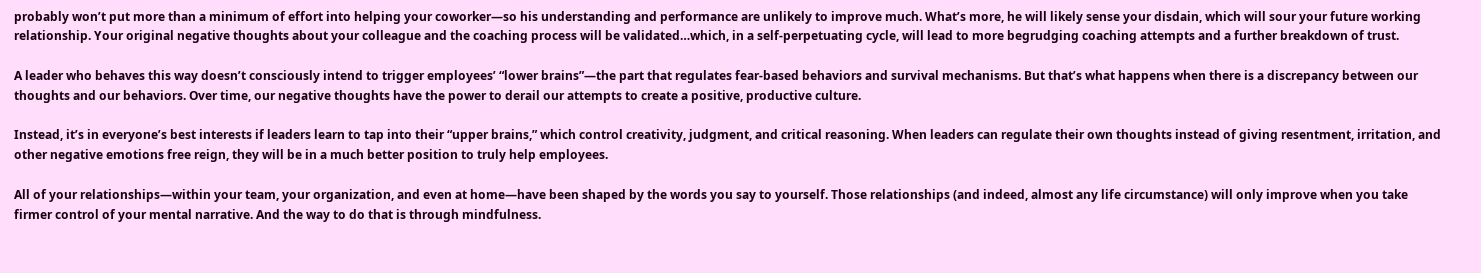probably won’t put more than a minimum of effort into helping your coworker—so his understanding and performance are unlikely to improve much. What’s more, he will likely sense your disdain, which will sour your future working relationship. Your original negative thoughts about your colleague and the coaching process will be validated…which, in a self-perpetuating cycle, will lead to more begrudging coaching attempts and a further breakdown of trust.

A leader who behaves this way doesn’t consciously intend to trigger employees’ “lower brains”—the part that regulates fear-based behaviors and survival mechanisms. But that’s what happens when there is a discrepancy between our thoughts and our behaviors. Over time, our negative thoughts have the power to derail our attempts to create a positive, productive culture.

Instead, it’s in everyone’s best interests if leaders learn to tap into their “upper brains,” which control creativity, judgment, and critical reasoning. When leaders can regulate their own thoughts instead of giving resentment, irritation, and other negative emotions free reign, they will be in a much better position to truly help employees.

All of your relationships—within your team, your organization, and even at home—have been shaped by the words you say to yourself. Those relationships (and indeed, almost any life circumstance) will only improve when you take firmer control of your mental narrative. And the way to do that is through mindfulness.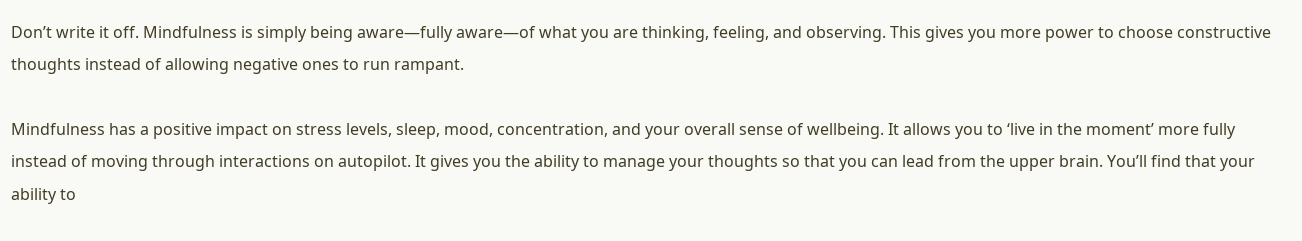Don’t write it off. Mindfulness is simply being aware—fully aware—of what you are thinking, feeling, and observing. This gives you more power to choose constructive thoughts instead of allowing negative ones to run rampant.

Mindfulness has a positive impact on stress levels, sleep, mood, concentration, and your overall sense of wellbeing. It allows you to ‘live in the moment’ more fully instead of moving through interactions on autopilot. It gives you the ability to manage your thoughts so that you can lead from the upper brain. You’ll find that your ability to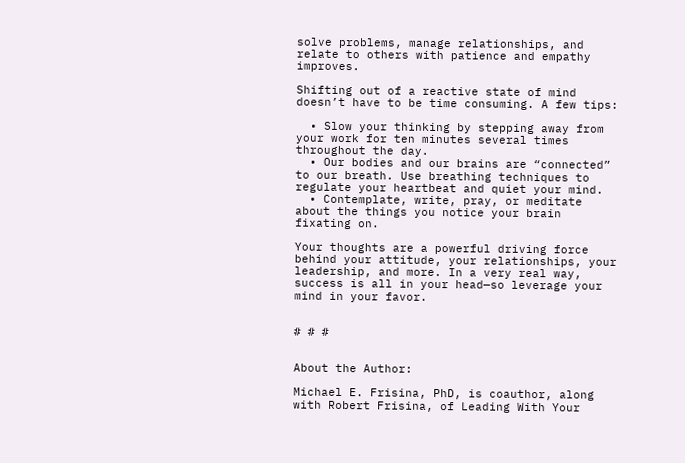solve problems, manage relationships, and relate to others with patience and empathy improves.

Shifting out of a reactive state of mind doesn’t have to be time consuming. A few tips:

  • Slow your thinking by stepping away from your work for ten minutes several times throughout the day.
  • Our bodies and our brains are “connected” to our breath. Use breathing techniques to regulate your heartbeat and quiet your mind.
  • Contemplate, write, pray, or meditate about the things you notice your brain fixating on.

Your thoughts are a powerful driving force behind your attitude, your relationships, your leadership, and more. In a very real way, success is all in your head—so leverage your mind in your favor.


# # #


About the Author:

Michael E. Frisina, PhD, is coauthor, along with Robert Frisina, of Leading With Your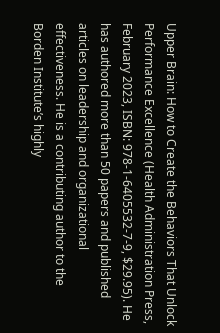Upper Brain: How to Create the Behaviors That Unlock Performance Excellence (Health Administration Press, February 2023, ISBN: 978-1-6405532-7-9, $29.95). He has authored more than 50 papers and published articles on leadership and organizational effectiveness. He is a contributing author to the Borden Institute’s highly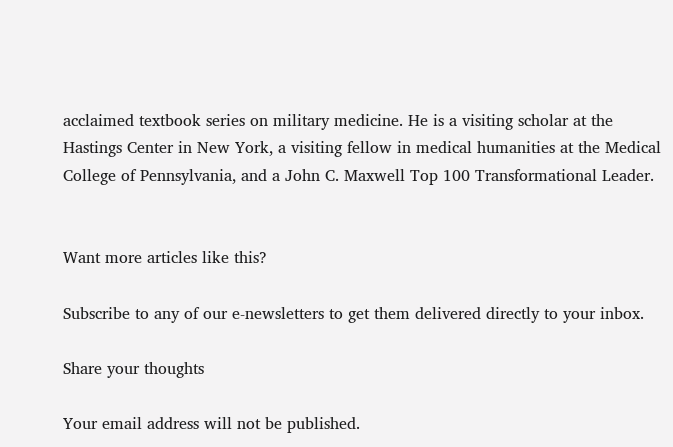acclaimed textbook series on military medicine. He is a visiting scholar at the Hastings Center in New York, a visiting fellow in medical humanities at the Medical College of Pennsylvania, and a John C. Maxwell Top 100 Transformational Leader.


Want more articles like this?

Subscribe to any of our e-newsletters to get them delivered directly to your inbox.

Share your thoughts

Your email address will not be published.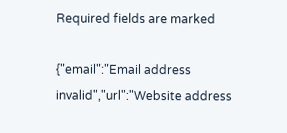Required fields are marked

{"email":"Email address invalid","url":"Website address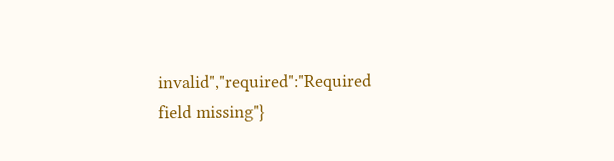invalid","required":"Required field missing"}